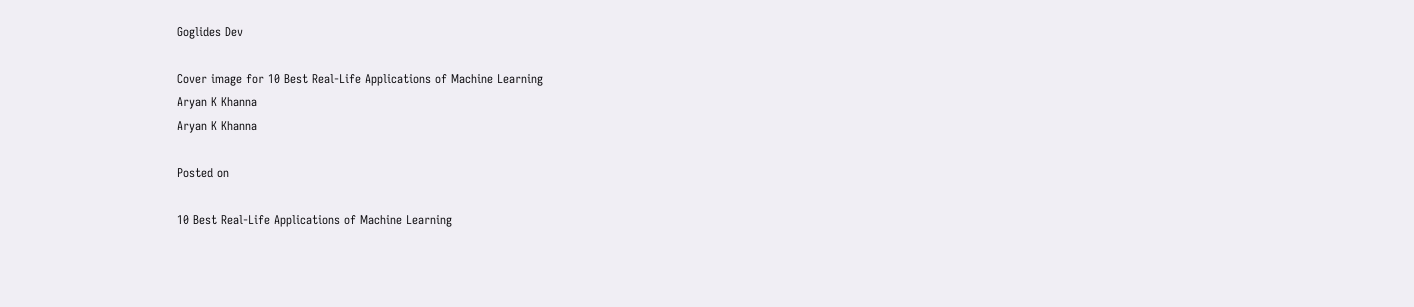Goglides Dev

Cover image for 10 Best Real-Life Applications of Machine Learning
Aryan K Khanna
Aryan K Khanna

Posted on

10 Best Real-Life Applications of Machine Learning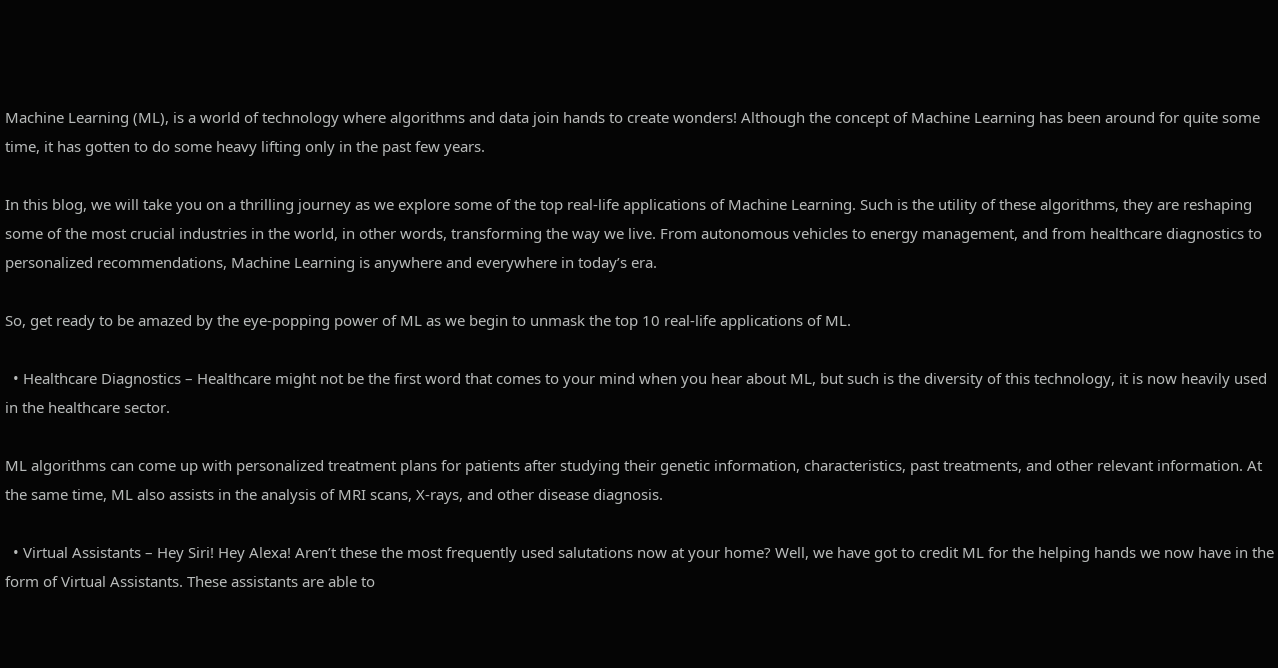Machine Learning (ML), is a world of technology where algorithms and data join hands to create wonders! Although the concept of Machine Learning has been around for quite some time, it has gotten to do some heavy lifting only in the past few years.

In this blog, we will take you on a thrilling journey as we explore some of the top real-life applications of Machine Learning. Such is the utility of these algorithms, they are reshaping some of the most crucial industries in the world, in other words, transforming the way we live. From autonomous vehicles to energy management, and from healthcare diagnostics to personalized recommendations, Machine Learning is anywhere and everywhere in today’s era.

So, get ready to be amazed by the eye-popping power of ML as we begin to unmask the top 10 real-life applications of ML.

  • Healthcare Diagnostics – Healthcare might not be the first word that comes to your mind when you hear about ML, but such is the diversity of this technology, it is now heavily used in the healthcare sector.

ML algorithms can come up with personalized treatment plans for patients after studying their genetic information, characteristics, past treatments, and other relevant information. At the same time, ML also assists in the analysis of MRI scans, X-rays, and other disease diagnosis.

  • Virtual Assistants – Hey Siri! Hey Alexa! Aren’t these the most frequently used salutations now at your home? Well, we have got to credit ML for the helping hands we now have in the form of Virtual Assistants. These assistants are able to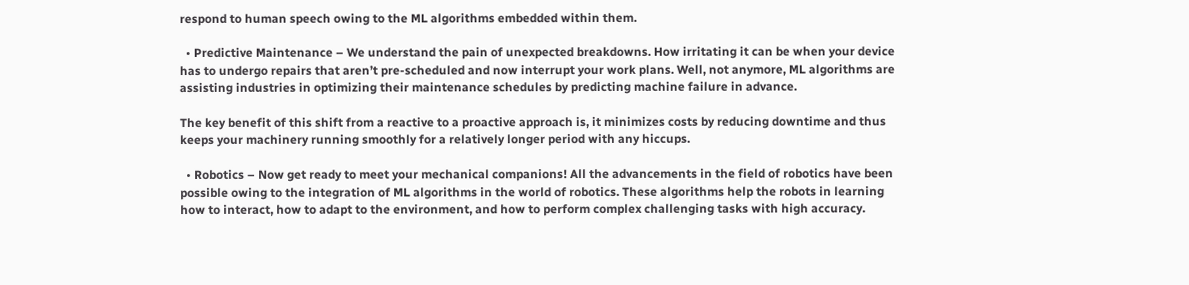respond to human speech owing to the ML algorithms embedded within them.

  • Predictive Maintenance – We understand the pain of unexpected breakdowns. How irritating it can be when your device has to undergo repairs that aren’t pre-scheduled and now interrupt your work plans. Well, not anymore, ML algorithms are assisting industries in optimizing their maintenance schedules by predicting machine failure in advance.

The key benefit of this shift from a reactive to a proactive approach is, it minimizes costs by reducing downtime and thus keeps your machinery running smoothly for a relatively longer period with any hiccups.

  • Robotics – Now get ready to meet your mechanical companions! All the advancements in the field of robotics have been possible owing to the integration of ML algorithms in the world of robotics. These algorithms help the robots in learning how to interact, how to adapt to the environment, and how to perform complex challenging tasks with high accuracy.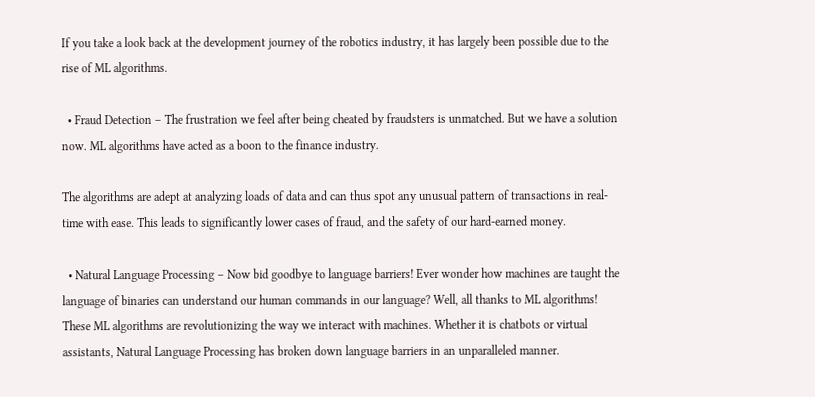If you take a look back at the development journey of the robotics industry, it has largely been possible due to the rise of ML algorithms.

  • Fraud Detection – The frustration we feel after being cheated by fraudsters is unmatched. But we have a solution now. ML algorithms have acted as a boon to the finance industry.

The algorithms are adept at analyzing loads of data and can thus spot any unusual pattern of transactions in real-time with ease. This leads to significantly lower cases of fraud, and the safety of our hard-earned money.

  • Natural Language Processing – Now bid goodbye to language barriers! Ever wonder how machines are taught the language of binaries can understand our human commands in our language? Well, all thanks to ML algorithms! These ML algorithms are revolutionizing the way we interact with machines. Whether it is chatbots or virtual assistants, Natural Language Processing has broken down language barriers in an unparalleled manner.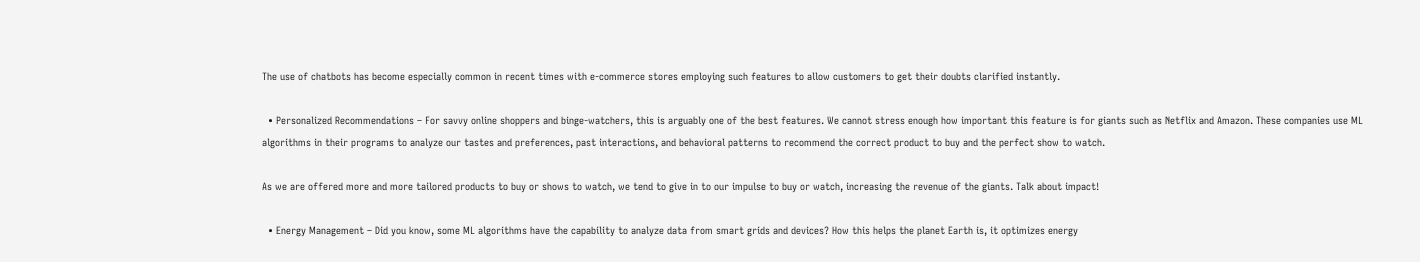The use of chatbots has become especially common in recent times with e-commerce stores employing such features to allow customers to get their doubts clarified instantly.

  • Personalized Recommendations – For savvy online shoppers and binge-watchers, this is arguably one of the best features. We cannot stress enough how important this feature is for giants such as Netflix and Amazon. These companies use ML algorithms in their programs to analyze our tastes and preferences, past interactions, and behavioral patterns to recommend the correct product to buy and the perfect show to watch.

As we are offered more and more tailored products to buy or shows to watch, we tend to give in to our impulse to buy or watch, increasing the revenue of the giants. Talk about impact!

  • Energy Management – Did you know, some ML algorithms have the capability to analyze data from smart grids and devices? How this helps the planet Earth is, it optimizes energy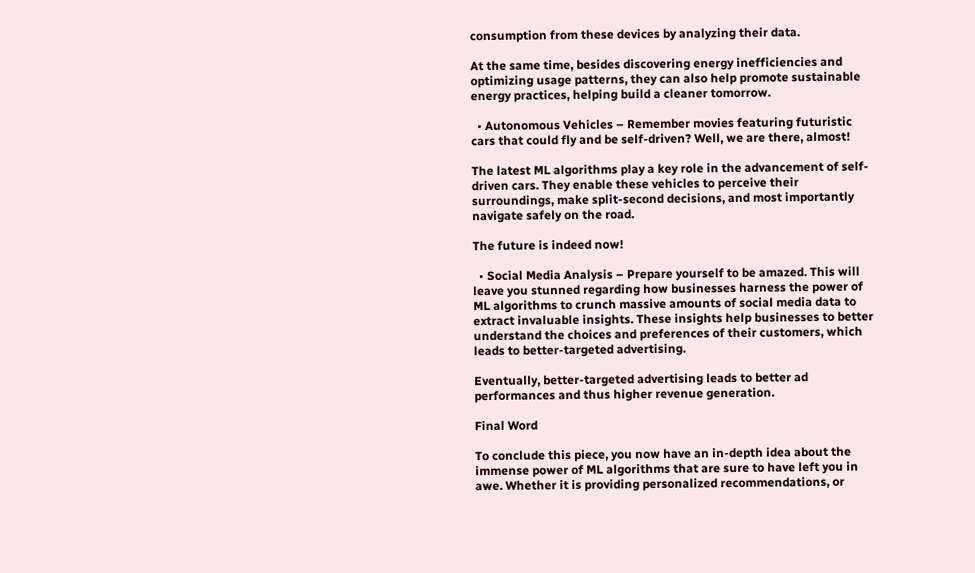consumption from these devices by analyzing their data.

At the same time, besides discovering energy inefficiencies and optimizing usage patterns, they can also help promote sustainable energy practices, helping build a cleaner tomorrow.

  • Autonomous Vehicles – Remember movies featuring futuristic cars that could fly and be self-driven? Well, we are there, almost!

The latest ML algorithms play a key role in the advancement of self-driven cars. They enable these vehicles to perceive their surroundings, make split-second decisions, and most importantly navigate safely on the road.

The future is indeed now!

  • Social Media Analysis – Prepare yourself to be amazed. This will leave you stunned regarding how businesses harness the power of ML algorithms to crunch massive amounts of social media data to extract invaluable insights. These insights help businesses to better understand the choices and preferences of their customers, which leads to better-targeted advertising.

Eventually, better-targeted advertising leads to better ad performances and thus higher revenue generation.

Final Word

To conclude this piece, you now have an in-depth idea about the immense power of ML algorithms that are sure to have left you in awe. Whether it is providing personalized recommendations, or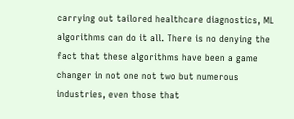carrying out tailored healthcare diagnostics, ML algorithms can do it all. There is no denying the fact that these algorithms have been a game changer in not one not two but numerous industries, even those that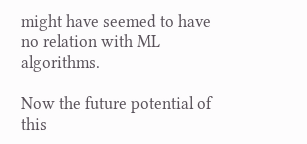might have seemed to have no relation with ML algorithms.

Now the future potential of this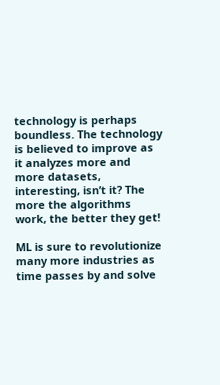technology is perhaps boundless. The technology is believed to improve as it analyzes more and more datasets, interesting, isn’t it? The more the algorithms work, the better they get!

ML is sure to revolutionize many more industries as time passes by and solve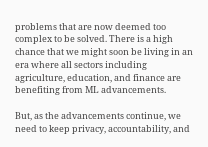problems that are now deemed too complex to be solved. There is a high chance that we might soon be living in an era where all sectors including agriculture, education, and finance are benefiting from ML advancements.

But, as the advancements continue, we need to keep privacy, accountability, and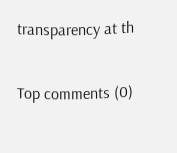transparency at th

Top comments (0)